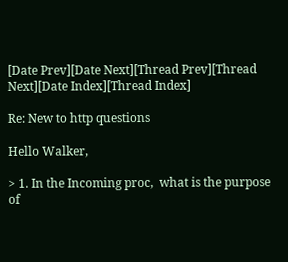[Date Prev][Date Next][Thread Prev][Thread Next][Date Index][Thread Index]

Re: New to http questions

Hello Walker,

> 1. In the Incoming proc,  what is the purpose of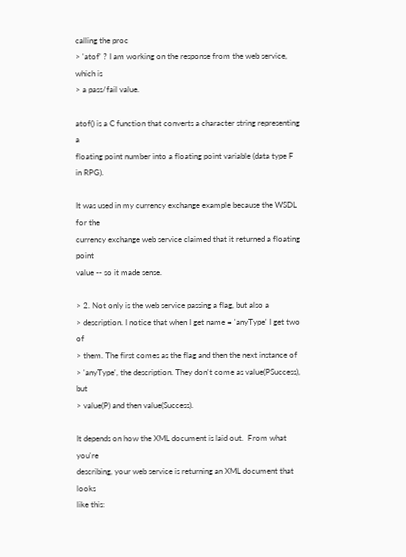calling the proc
> 'atof' ? I am working on the response from the web service, which is
> a pass/fail value.

atof() is a C function that converts a character string representing a
floating point number into a floating point variable (data type F in RPG).

It was used in my currency exchange example because the WSDL for the
currency exchange web service claimed that it returned a floating point
value -- so it made sense.

> 2. Not only is the web service passing a flag, but also a
> description. I notice that when I get name = 'anyType' I get two of
> them. The first comes as the flag and then the next instance of
> 'anyType', the description. They don't come as value(PSuccess), but
> value(P) and then value(Success).

It depends on how the XML document is laid out.  From what you're
describing, your web service is returning an XML document that looks
like this: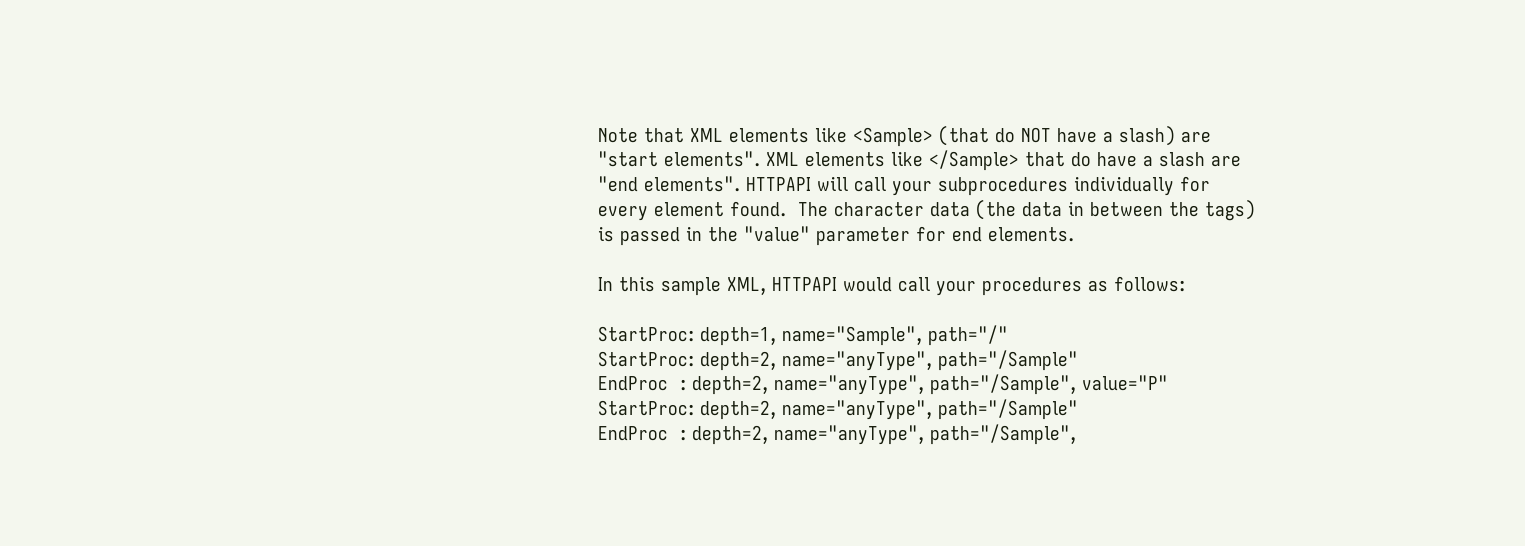Note that XML elements like <Sample> (that do NOT have a slash) are
"start elements". XML elements like </Sample> that do have a slash are
"end elements". HTTPAPI will call your subprocedures individually for
every element found.  The character data (the data in between the tags)
is passed in the "value" parameter for end elements.

In this sample XML, HTTPAPI would call your procedures as follows:

StartProc: depth=1, name="Sample", path="/"
StartProc: depth=2, name="anyType", path="/Sample"
EndProc  : depth=2, name="anyType", path="/Sample", value="P"
StartProc: depth=2, name="anyType", path="/Sample"
EndProc  : depth=2, name="anyType", path="/Sample",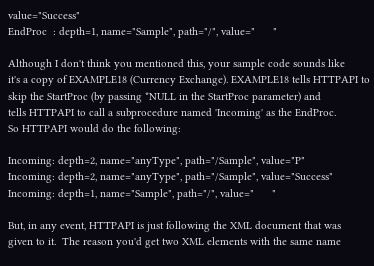value="Success"
EndProc  : depth=1, name="Sample", path="/", value="      "

Although I don't think you mentioned this, your sample code sounds like
it's a copy of EXAMPLE18 (Currency Exchange). EXAMPLE18 tells HTTPAPI to
skip the StartProc (by passing *NULL in the StartProc parameter) and
tells HTTPAPI to call a subprocedure named 'Incoming' as the EndProc.
So HTTPAPI would do the following:

Incoming: depth=2, name="anyType", path="/Sample", value="P"
Incoming: depth=2, name="anyType", path="/Sample", value="Success"
Incoming: depth=1, name="Sample", path="/", value="      "

But, in any event, HTTPAPI is just following the XML document that was
given to it.  The reason you'd get two XML elements with the same name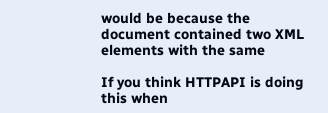would be because the document contained two XML elements with the same

If you think HTTPAPI is doing this when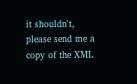it shouldn't, please send me a
copy of the XML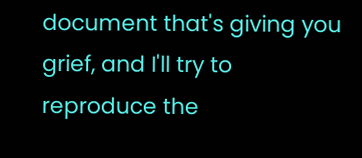document that's giving you grief, and I'll try to
reproduce the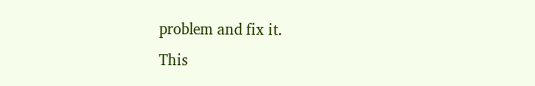problem and fix it.
This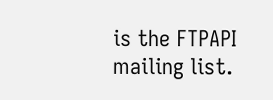is the FTPAPI mailing list.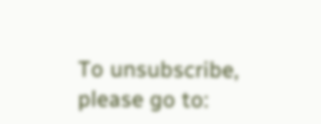To unsubscribe, please go to: